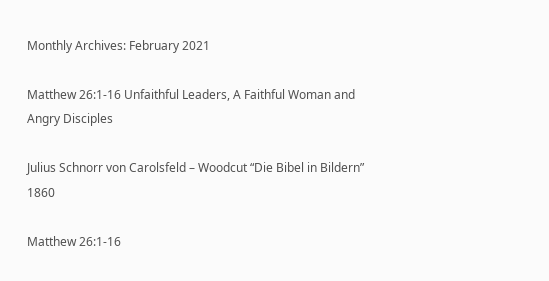Monthly Archives: February 2021

Matthew 26:1-16 Unfaithful Leaders, A Faithful Woman and Angry Disciples

Julius Schnorr von Carolsfeld – Woodcut “Die Bibel in Bildern” 1860

Matthew 26:1-16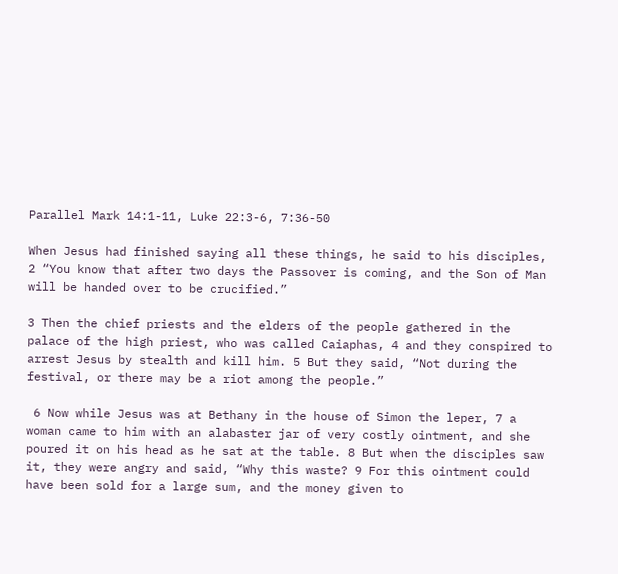Parallel Mark 14:1-11, Luke 22:3-6, 7:36-50

When Jesus had finished saying all these things, he said to his disciples, 2 “You know that after two days the Passover is coming, and the Son of Man will be handed over to be crucified.”

3 Then the chief priests and the elders of the people gathered in the palace of the high priest, who was called Caiaphas, 4 and they conspired to arrest Jesus by stealth and kill him. 5 But they said, “Not during the festival, or there may be a riot among the people.”

 6 Now while Jesus was at Bethany in the house of Simon the leper, 7 a woman came to him with an alabaster jar of very costly ointment, and she poured it on his head as he sat at the table. 8 But when the disciples saw it, they were angry and said, “Why this waste? 9 For this ointment could have been sold for a large sum, and the money given to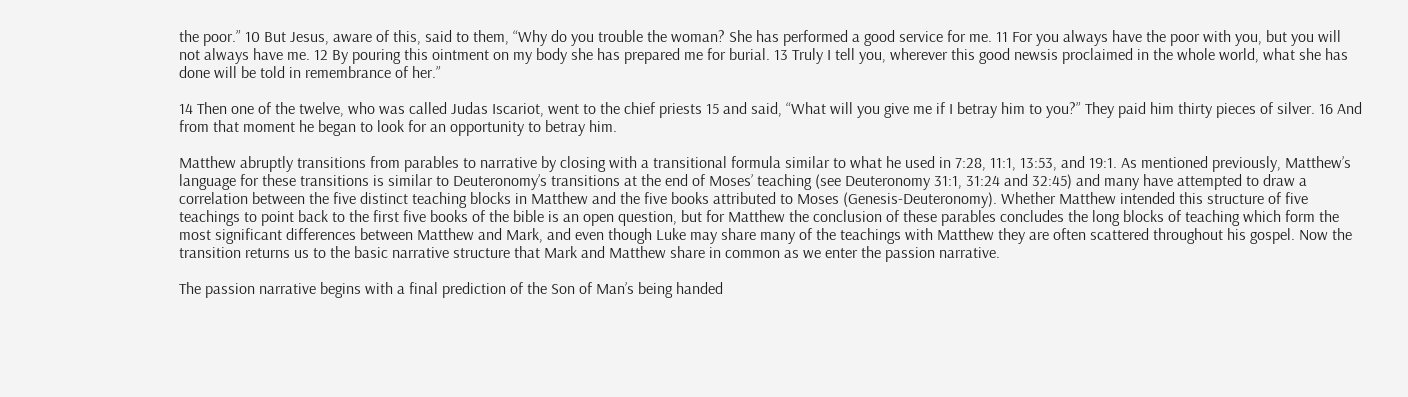the poor.” 10 But Jesus, aware of this, said to them, “Why do you trouble the woman? She has performed a good service for me. 11 For you always have the poor with you, but you will not always have me. 12 By pouring this ointment on my body she has prepared me for burial. 13 Truly I tell you, wherever this good newsis proclaimed in the whole world, what she has done will be told in remembrance of her.”

14 Then one of the twelve, who was called Judas Iscariot, went to the chief priests 15 and said, “What will you give me if I betray him to you?” They paid him thirty pieces of silver. 16 And from that moment he began to look for an opportunity to betray him.

Matthew abruptly transitions from parables to narrative by closing with a transitional formula similar to what he used in 7:28, 11:1, 13:53, and 19:1. As mentioned previously, Matthew’s language for these transitions is similar to Deuteronomy’s transitions at the end of Moses’ teaching (see Deuteronomy 31:1, 31:24 and 32:45) and many have attempted to draw a correlation between the five distinct teaching blocks in Matthew and the five books attributed to Moses (Genesis-Deuteronomy). Whether Matthew intended this structure of five teachings to point back to the first five books of the bible is an open question, but for Matthew the conclusion of these parables concludes the long blocks of teaching which form the most significant differences between Matthew and Mark, and even though Luke may share many of the teachings with Matthew they are often scattered throughout his gospel. Now the transition returns us to the basic narrative structure that Mark and Matthew share in common as we enter the passion narrative.

The passion narrative begins with a final prediction of the Son of Man’s being handed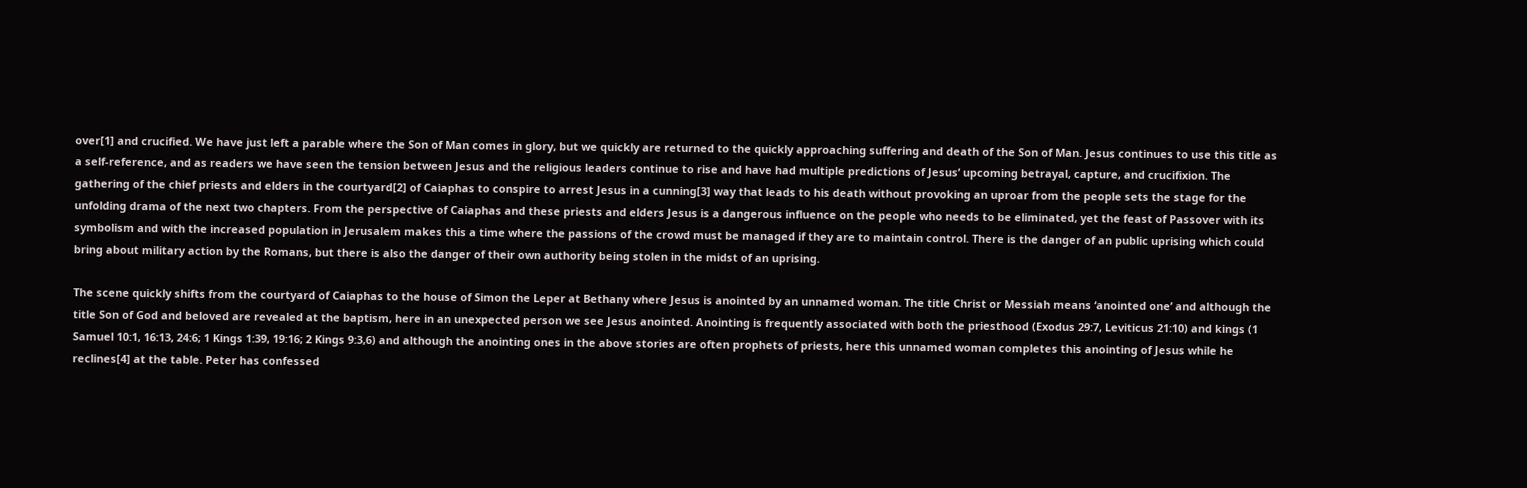over[1] and crucified. We have just left a parable where the Son of Man comes in glory, but we quickly are returned to the quickly approaching suffering and death of the Son of Man. Jesus continues to use this title as a self-reference, and as readers we have seen the tension between Jesus and the religious leaders continue to rise and have had multiple predictions of Jesus’ upcoming betrayal, capture, and crucifixion. The gathering of the chief priests and elders in the courtyard[2] of Caiaphas to conspire to arrest Jesus in a cunning[3] way that leads to his death without provoking an uproar from the people sets the stage for the unfolding drama of the next two chapters. From the perspective of Caiaphas and these priests and elders Jesus is a dangerous influence on the people who needs to be eliminated, yet the feast of Passover with its symbolism and with the increased population in Jerusalem makes this a time where the passions of the crowd must be managed if they are to maintain control. There is the danger of an public uprising which could bring about military action by the Romans, but there is also the danger of their own authority being stolen in the midst of an uprising.

The scene quickly shifts from the courtyard of Caiaphas to the house of Simon the Leper at Bethany where Jesus is anointed by an unnamed woman. The title Christ or Messiah means ‘anointed one’ and although the title Son of God and beloved are revealed at the baptism, here in an unexpected person we see Jesus anointed. Anointing is frequently associated with both the priesthood (Exodus 29:7, Leviticus 21:10) and kings (1 Samuel 10:1, 16:13, 24:6; 1 Kings 1:39, 19:16; 2 Kings 9:3,6) and although the anointing ones in the above stories are often prophets of priests, here this unnamed woman completes this anointing of Jesus while he reclines[4] at the table. Peter has confessed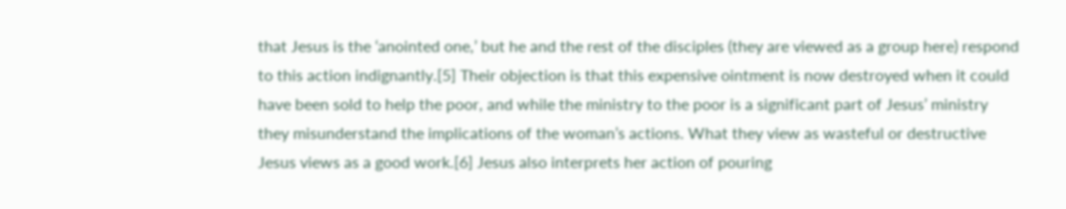that Jesus is the ‘anointed one,’ but he and the rest of the disciples (they are viewed as a group here) respond to this action indignantly.[5] Their objection is that this expensive ointment is now destroyed when it could have been sold to help the poor, and while the ministry to the poor is a significant part of Jesus’ ministry they misunderstand the implications of the woman’s actions. What they view as wasteful or destructive Jesus views as a good work.[6] Jesus also interprets her action of pouring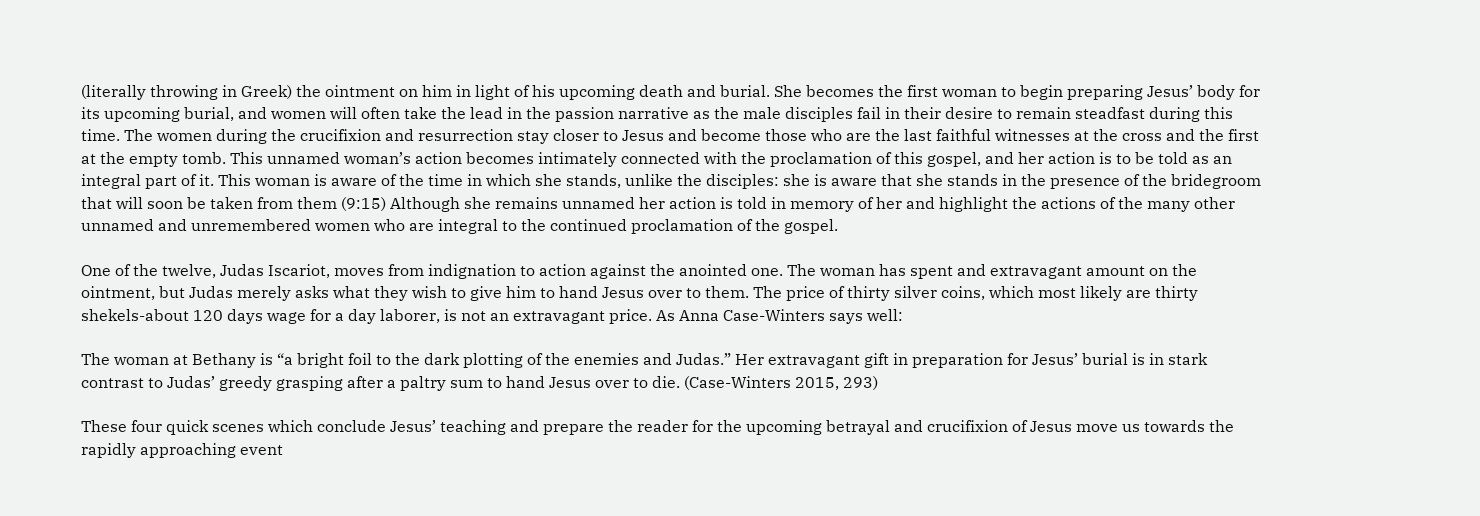(literally throwing in Greek) the ointment on him in light of his upcoming death and burial. She becomes the first woman to begin preparing Jesus’ body for its upcoming burial, and women will often take the lead in the passion narrative as the male disciples fail in their desire to remain steadfast during this time. The women during the crucifixion and resurrection stay closer to Jesus and become those who are the last faithful witnesses at the cross and the first at the empty tomb. This unnamed woman’s action becomes intimately connected with the proclamation of this gospel, and her action is to be told as an integral part of it. This woman is aware of the time in which she stands, unlike the disciples: she is aware that she stands in the presence of the bridegroom that will soon be taken from them (9:15) Although she remains unnamed her action is told in memory of her and highlight the actions of the many other unnamed and unremembered women who are integral to the continued proclamation of the gospel.

One of the twelve, Judas Iscariot, moves from indignation to action against the anointed one. The woman has spent and extravagant amount on the ointment, but Judas merely asks what they wish to give him to hand Jesus over to them. The price of thirty silver coins, which most likely are thirty shekels-about 120 days wage for a day laborer, is not an extravagant price. As Anna Case-Winters says well:

The woman at Bethany is “a bright foil to the dark plotting of the enemies and Judas.” Her extravagant gift in preparation for Jesus’ burial is in stark contrast to Judas’ greedy grasping after a paltry sum to hand Jesus over to die. (Case-Winters 2015, 293)

These four quick scenes which conclude Jesus’ teaching and prepare the reader for the upcoming betrayal and crucifixion of Jesus move us towards the rapidly approaching event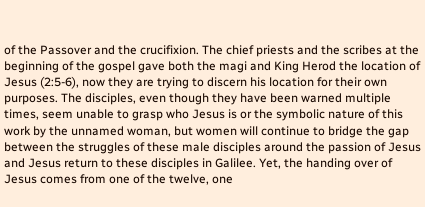of the Passover and the crucifixion. The chief priests and the scribes at the beginning of the gospel gave both the magi and King Herod the location of Jesus (2:5-6), now they are trying to discern his location for their own purposes. The disciples, even though they have been warned multiple times, seem unable to grasp who Jesus is or the symbolic nature of this work by the unnamed woman, but women will continue to bridge the gap between the struggles of these male disciples around the passion of Jesus and Jesus return to these disciples in Galilee. Yet, the handing over of Jesus comes from one of the twelve, one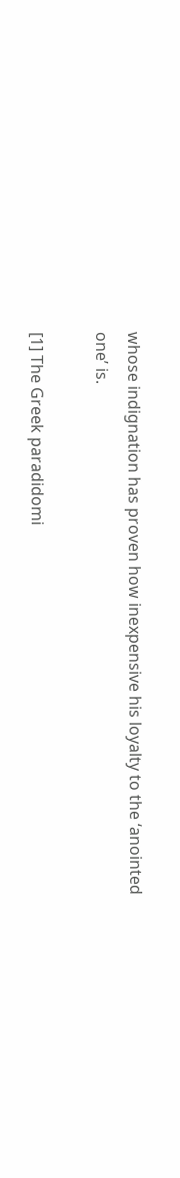whose indignation has proven how inexpensive his loyalty to the ‘anointed one’ is.

[1] The Greek paradidomi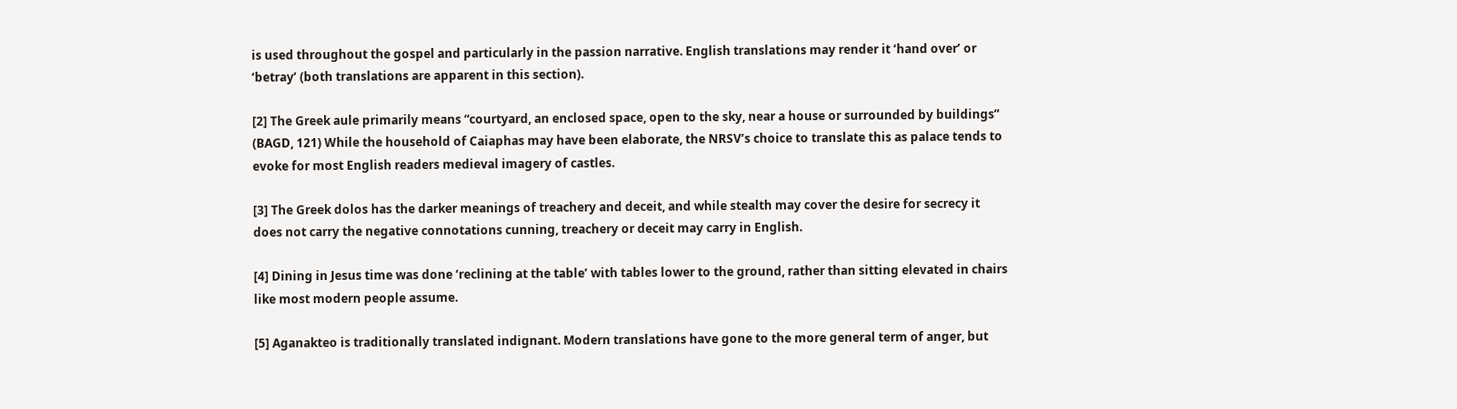is used throughout the gospel and particularly in the passion narrative. English translations may render it ‘hand over’ or ‘betray’ (both translations are apparent in this section).

[2] The Greek aule primarily means “courtyard, an enclosed space, open to the sky, near a house or surrounded by buildings” (BAGD, 121) While the household of Caiaphas may have been elaborate, the NRSV’s choice to translate this as palace tends to evoke for most English readers medieval imagery of castles.

[3] The Greek dolos has the darker meanings of treachery and deceit, and while stealth may cover the desire for secrecy it does not carry the negative connotations cunning, treachery or deceit may carry in English.

[4] Dining in Jesus time was done ‘reclining at the table’ with tables lower to the ground, rather than sitting elevated in chairs like most modern people assume.

[5] Aganakteo is traditionally translated indignant. Modern translations have gone to the more general term of anger, but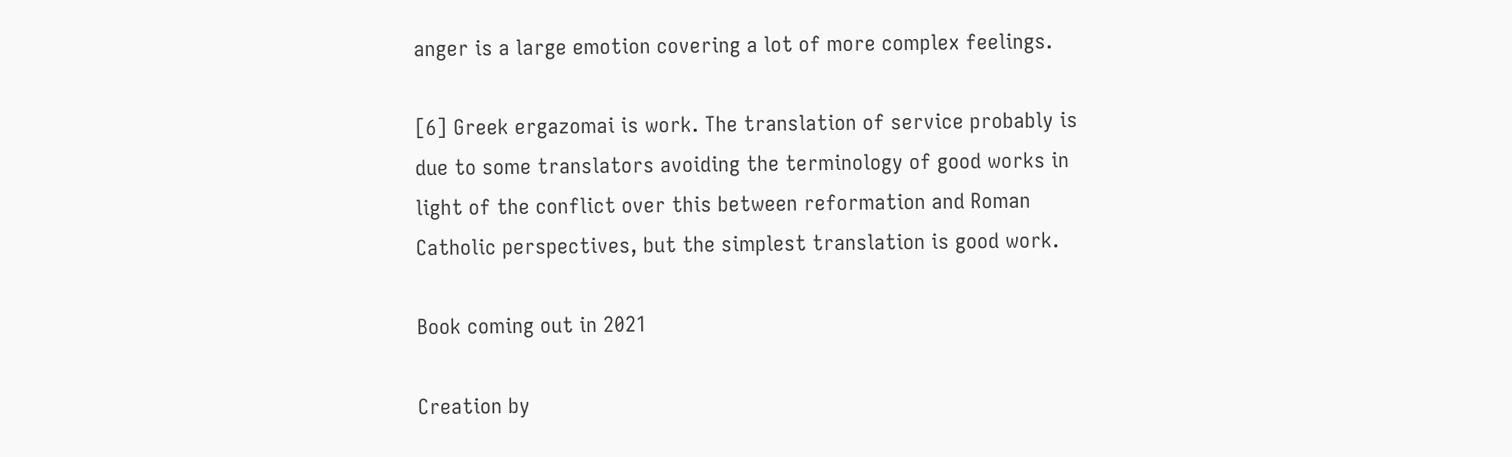anger is a large emotion covering a lot of more complex feelings.

[6] Greek ergazomai is work. The translation of service probably is due to some translators avoiding the terminology of good works in light of the conflict over this between reformation and Roman Catholic perspectives, but the simplest translation is good work.

Book coming out in 2021

Creation by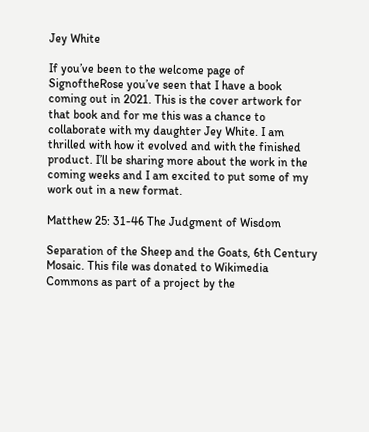Jey White

If you’ve been to the welcome page of SignoftheRose you’ve seen that I have a book coming out in 2021. This is the cover artwork for that book and for me this was a chance to collaborate with my daughter Jey White. I am thrilled with how it evolved and with the finished product. I’ll be sharing more about the work in the coming weeks and I am excited to put some of my work out in a new format.

Matthew 25: 31-46 The Judgment of Wisdom

Separation of the Sheep and the Goats, 6th Century Mosaic. This file was donated to Wikimedia Commons as part of a project by the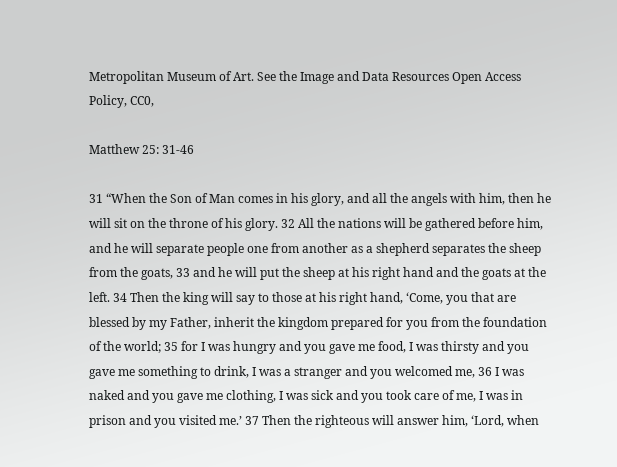Metropolitan Museum of Art. See the Image and Data Resources Open Access Policy, CC0,

Matthew 25: 31-46

31 “When the Son of Man comes in his glory, and all the angels with him, then he will sit on the throne of his glory. 32 All the nations will be gathered before him, and he will separate people one from another as a shepherd separates the sheep from the goats, 33 and he will put the sheep at his right hand and the goats at the left. 34 Then the king will say to those at his right hand, ‘Come, you that are blessed by my Father, inherit the kingdom prepared for you from the foundation of the world; 35 for I was hungry and you gave me food, I was thirsty and you gave me something to drink, I was a stranger and you welcomed me, 36 I was naked and you gave me clothing, I was sick and you took care of me, I was in prison and you visited me.’ 37 Then the righteous will answer him, ‘Lord, when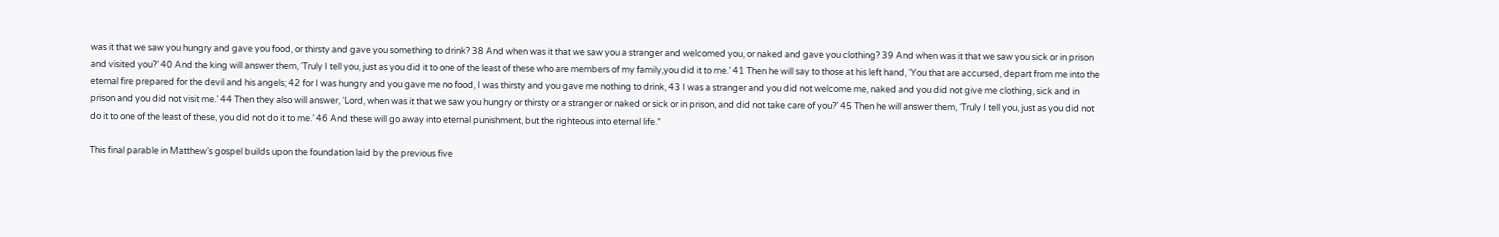was it that we saw you hungry and gave you food, or thirsty and gave you something to drink? 38 And when was it that we saw you a stranger and welcomed you, or naked and gave you clothing? 39 And when was it that we saw you sick or in prison and visited you?’ 40 And the king will answer them, ‘Truly I tell you, just as you did it to one of the least of these who are members of my family,you did it to me.’ 41 Then he will say to those at his left hand, ‘You that are accursed, depart from me into the eternal fire prepared for the devil and his angels; 42 for I was hungry and you gave me no food, I was thirsty and you gave me nothing to drink, 43 I was a stranger and you did not welcome me, naked and you did not give me clothing, sick and in prison and you did not visit me.’ 44 Then they also will answer, ‘Lord, when was it that we saw you hungry or thirsty or a stranger or naked or sick or in prison, and did not take care of you?’ 45 Then he will answer them, ‘Truly I tell you, just as you did not do it to one of the least of these, you did not do it to me.’ 46 And these will go away into eternal punishment, but the righteous into eternal life.”

This final parable in Matthew’s gospel builds upon the foundation laid by the previous five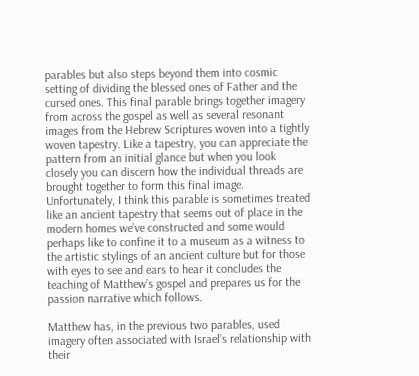parables but also steps beyond them into cosmic setting of dividing the blessed ones of Father and the cursed ones. This final parable brings together imagery from across the gospel as well as several resonant images from the Hebrew Scriptures woven into a tightly woven tapestry. Like a tapestry, you can appreciate the pattern from an initial glance but when you look closely you can discern how the individual threads are brought together to form this final image. Unfortunately, I think this parable is sometimes treated like an ancient tapestry that seems out of place in the modern homes we’ve constructed and some would perhaps like to confine it to a museum as a witness to the artistic stylings of an ancient culture but for those with eyes to see and ears to hear it concludes the teaching of Matthew’s gospel and prepares us for the passion narrative which follows.

Matthew has, in the previous two parables, used imagery often associated with Israel’s relationship with their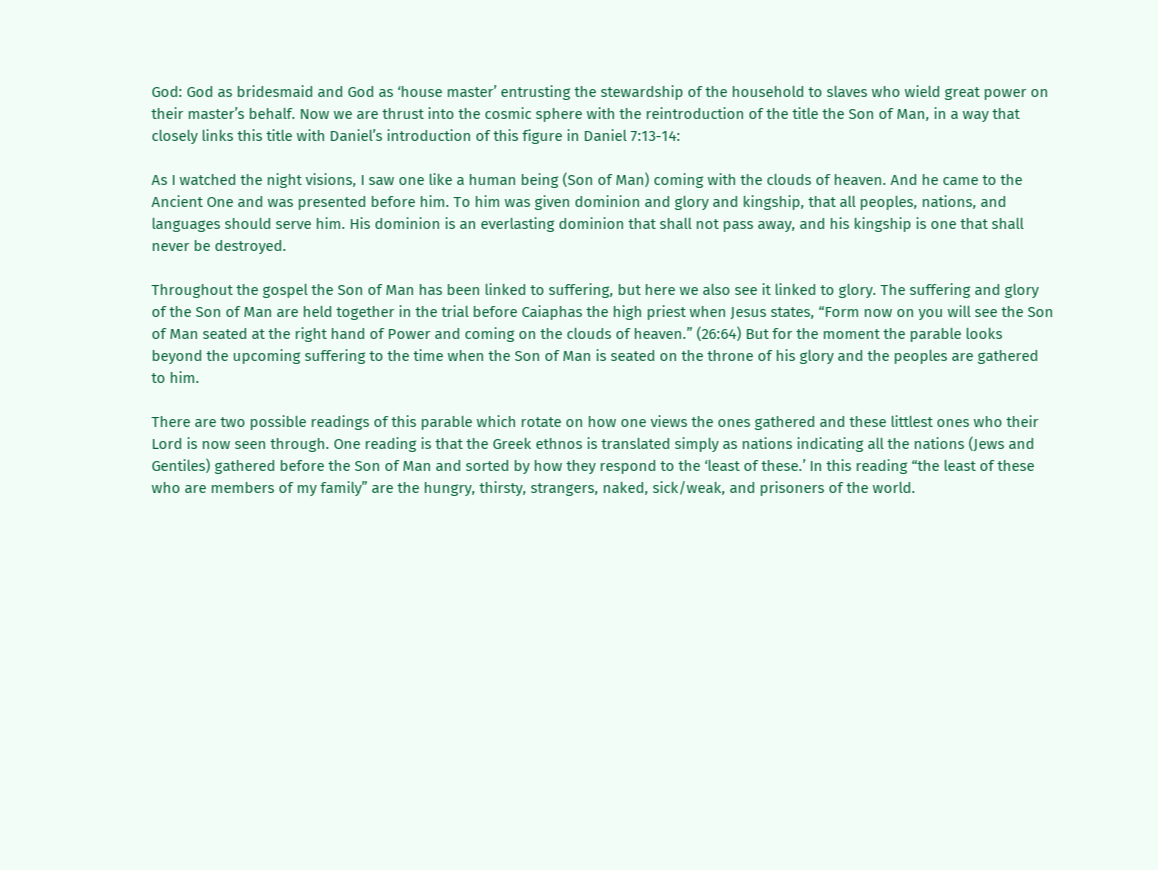God: God as bridesmaid and God as ‘house master’ entrusting the stewardship of the household to slaves who wield great power on their master’s behalf. Now we are thrust into the cosmic sphere with the reintroduction of the title the Son of Man, in a way that closely links this title with Daniel’s introduction of this figure in Daniel 7:13-14:

As I watched the night visions, I saw one like a human being (Son of Man) coming with the clouds of heaven. And he came to the Ancient One and was presented before him. To him was given dominion and glory and kingship, that all peoples, nations, and languages should serve him. His dominion is an everlasting dominion that shall not pass away, and his kingship is one that shall never be destroyed.

Throughout the gospel the Son of Man has been linked to suffering, but here we also see it linked to glory. The suffering and glory of the Son of Man are held together in the trial before Caiaphas the high priest when Jesus states, “Form now on you will see the Son of Man seated at the right hand of Power and coming on the clouds of heaven.” (26:64) But for the moment the parable looks beyond the upcoming suffering to the time when the Son of Man is seated on the throne of his glory and the peoples are gathered to him.

There are two possible readings of this parable which rotate on how one views the ones gathered and these littlest ones who their Lord is now seen through. One reading is that the Greek ethnos is translated simply as nations indicating all the nations (Jews and Gentiles) gathered before the Son of Man and sorted by how they respond to the ‘least of these.’ In this reading “the least of these who are members of my family” are the hungry, thirsty, strangers, naked, sick/weak, and prisoners of the world.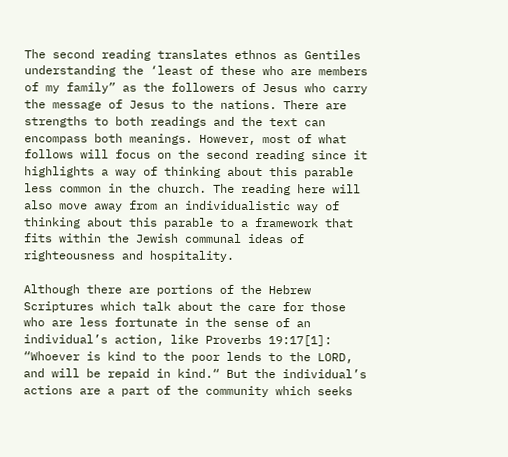The second reading translates ethnos as Gentiles understanding the ‘least of these who are members of my family” as the followers of Jesus who carry the message of Jesus to the nations. There are strengths to both readings and the text can encompass both meanings. However, most of what follows will focus on the second reading since it highlights a way of thinking about this parable less common in the church. The reading here will also move away from an individualistic way of thinking about this parable to a framework that fits within the Jewish communal ideas of righteousness and hospitality.

Although there are portions of the Hebrew Scriptures which talk about the care for those who are less fortunate in the sense of an individual’s action, like Proverbs 19:17[1]: “Whoever is kind to the poor lends to the LORD, and will be repaid in kind.“ But the individual’s actions are a part of the community which seeks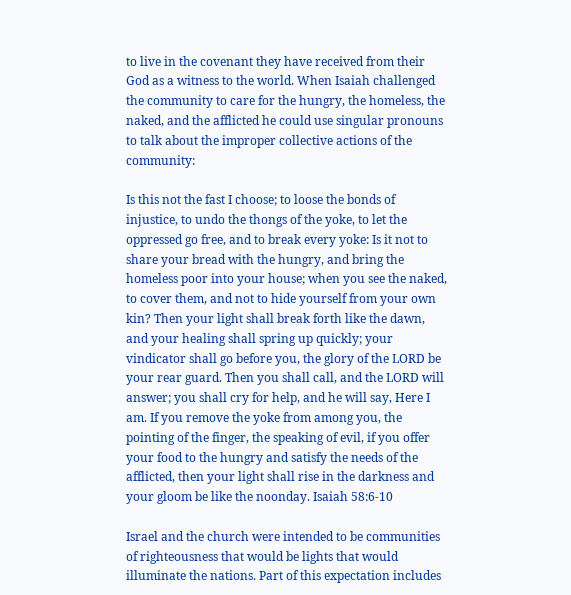to live in the covenant they have received from their God as a witness to the world. When Isaiah challenged the community to care for the hungry, the homeless, the naked, and the afflicted he could use singular pronouns to talk about the improper collective actions of the community:

Is this not the fast I choose; to loose the bonds of injustice, to undo the thongs of the yoke, to let the oppressed go free, and to break every yoke: Is it not to share your bread with the hungry, and bring the homeless poor into your house; when you see the naked, to cover them, and not to hide yourself from your own kin? Then your light shall break forth like the dawn, and your healing shall spring up quickly; your vindicator shall go before you, the glory of the LORD be your rear guard. Then you shall call, and the LORD will answer; you shall cry for help, and he will say, Here I am. If you remove the yoke from among you, the pointing of the finger, the speaking of evil, if you offer your food to the hungry and satisfy the needs of the afflicted, then your light shall rise in the darkness and your gloom be like the noonday. Isaiah 58:6-10

Israel and the church were intended to be communities of righteousness that would be lights that would illuminate the nations. Part of this expectation includes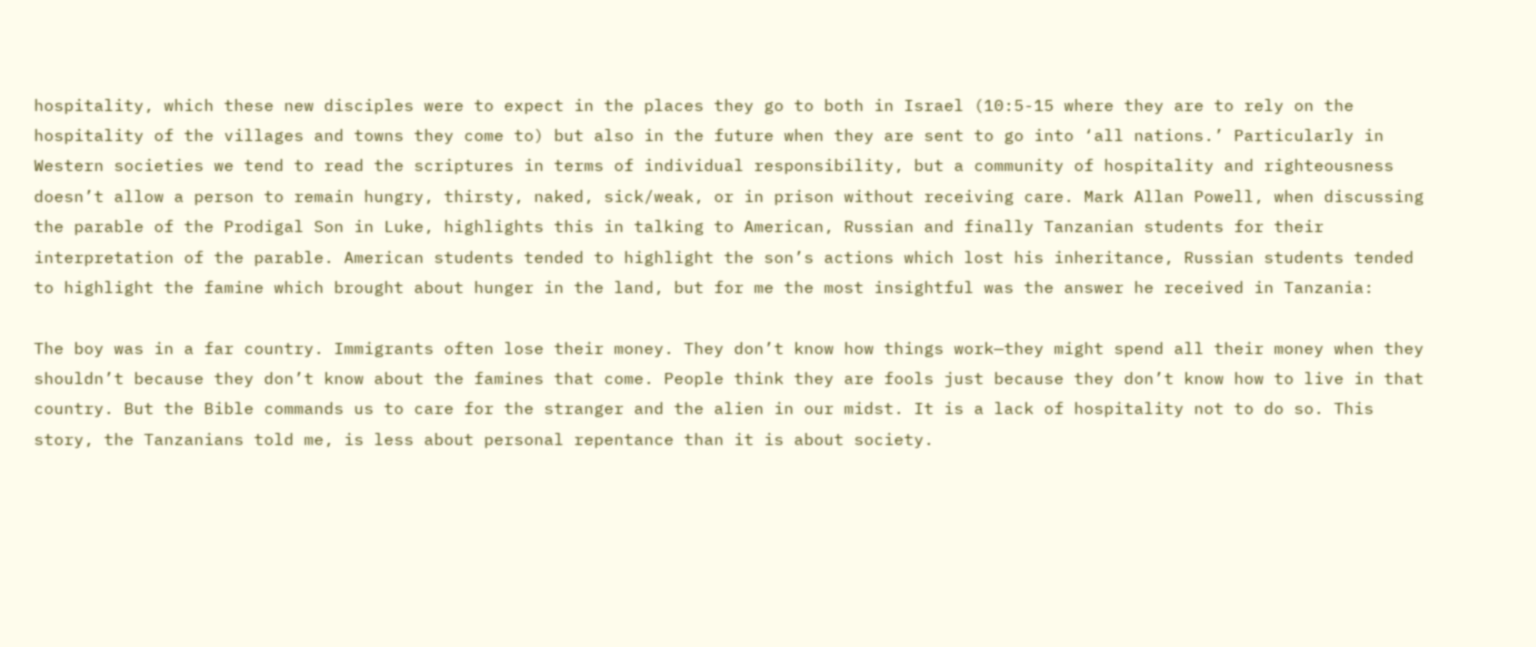hospitality, which these new disciples were to expect in the places they go to both in Israel (10:5-15 where they are to rely on the hospitality of the villages and towns they come to) but also in the future when they are sent to go into ‘all nations.’ Particularly in Western societies we tend to read the scriptures in terms of individual responsibility, but a community of hospitality and righteousness doesn’t allow a person to remain hungry, thirsty, naked, sick/weak, or in prison without receiving care. Mark Allan Powell, when discussing the parable of the Prodigal Son in Luke, highlights this in talking to American, Russian and finally Tanzanian students for their interpretation of the parable. American students tended to highlight the son’s actions which lost his inheritance, Russian students tended to highlight the famine which brought about hunger in the land, but for me the most insightful was the answer he received in Tanzania:

The boy was in a far country. Immigrants often lose their money. They don’t know how things work—they might spend all their money when they shouldn’t because they don’t know about the famines that come. People think they are fools just because they don’t know how to live in that country. But the Bible commands us to care for the stranger and the alien in our midst. It is a lack of hospitality not to do so. This story, the Tanzanians told me, is less about personal repentance than it is about society.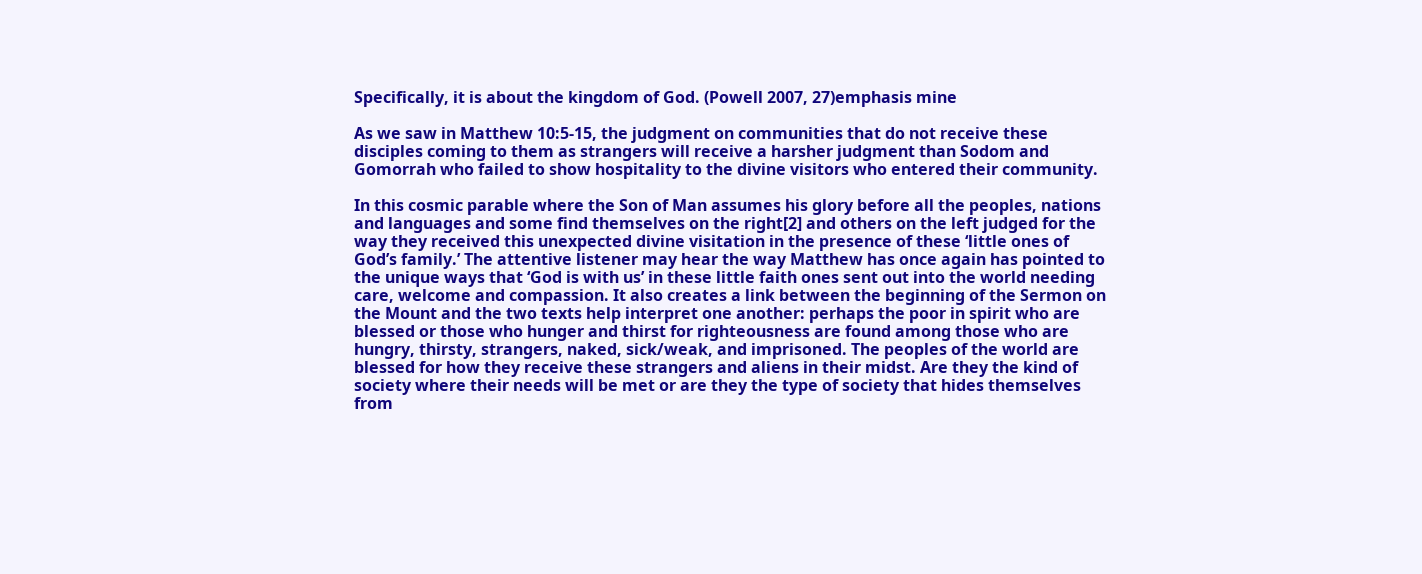Specifically, it is about the kingdom of God. (Powell 2007, 27)emphasis mine

As we saw in Matthew 10:5-15, the judgment on communities that do not receive these disciples coming to them as strangers will receive a harsher judgment than Sodom and Gomorrah who failed to show hospitality to the divine visitors who entered their community.

In this cosmic parable where the Son of Man assumes his glory before all the peoples, nations and languages and some find themselves on the right[2] and others on the left judged for the way they received this unexpected divine visitation in the presence of these ‘little ones of God’s family.’ The attentive listener may hear the way Matthew has once again has pointed to the unique ways that ‘God is with us’ in these little faith ones sent out into the world needing care, welcome and compassion. It also creates a link between the beginning of the Sermon on the Mount and the two texts help interpret one another: perhaps the poor in spirit who are blessed or those who hunger and thirst for righteousness are found among those who are hungry, thirsty, strangers, naked, sick/weak, and imprisoned. The peoples of the world are blessed for how they receive these strangers and aliens in their midst. Are they the kind of society where their needs will be met or are they the type of society that hides themselves from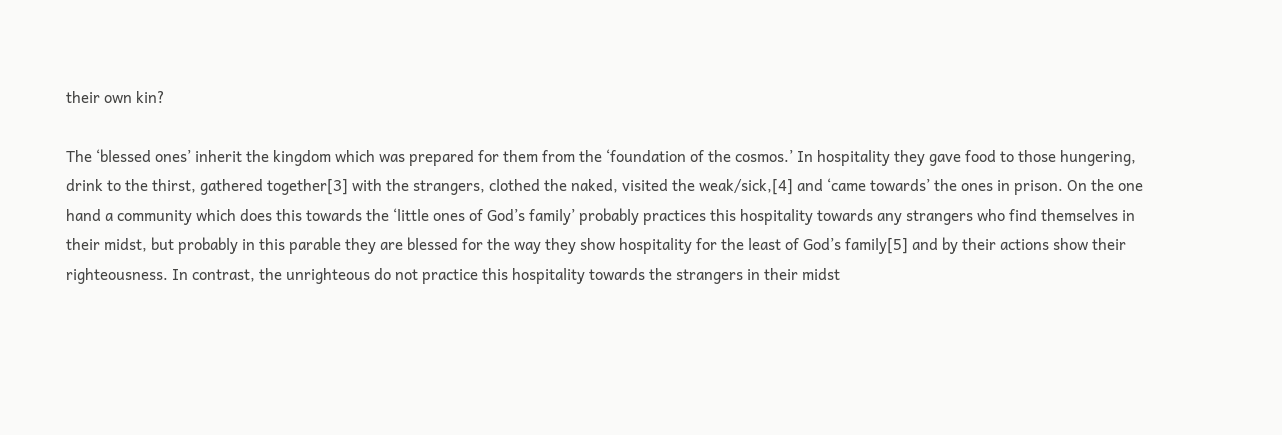their own kin?

The ‘blessed ones’ inherit the kingdom which was prepared for them from the ‘foundation of the cosmos.’ In hospitality they gave food to those hungering, drink to the thirst, gathered together[3] with the strangers, clothed the naked, visited the weak/sick,[4] and ‘came towards’ the ones in prison. On the one hand a community which does this towards the ‘little ones of God’s family’ probably practices this hospitality towards any strangers who find themselves in their midst, but probably in this parable they are blessed for the way they show hospitality for the least of God’s family[5] and by their actions show their righteousness. In contrast, the unrighteous do not practice this hospitality towards the strangers in their midst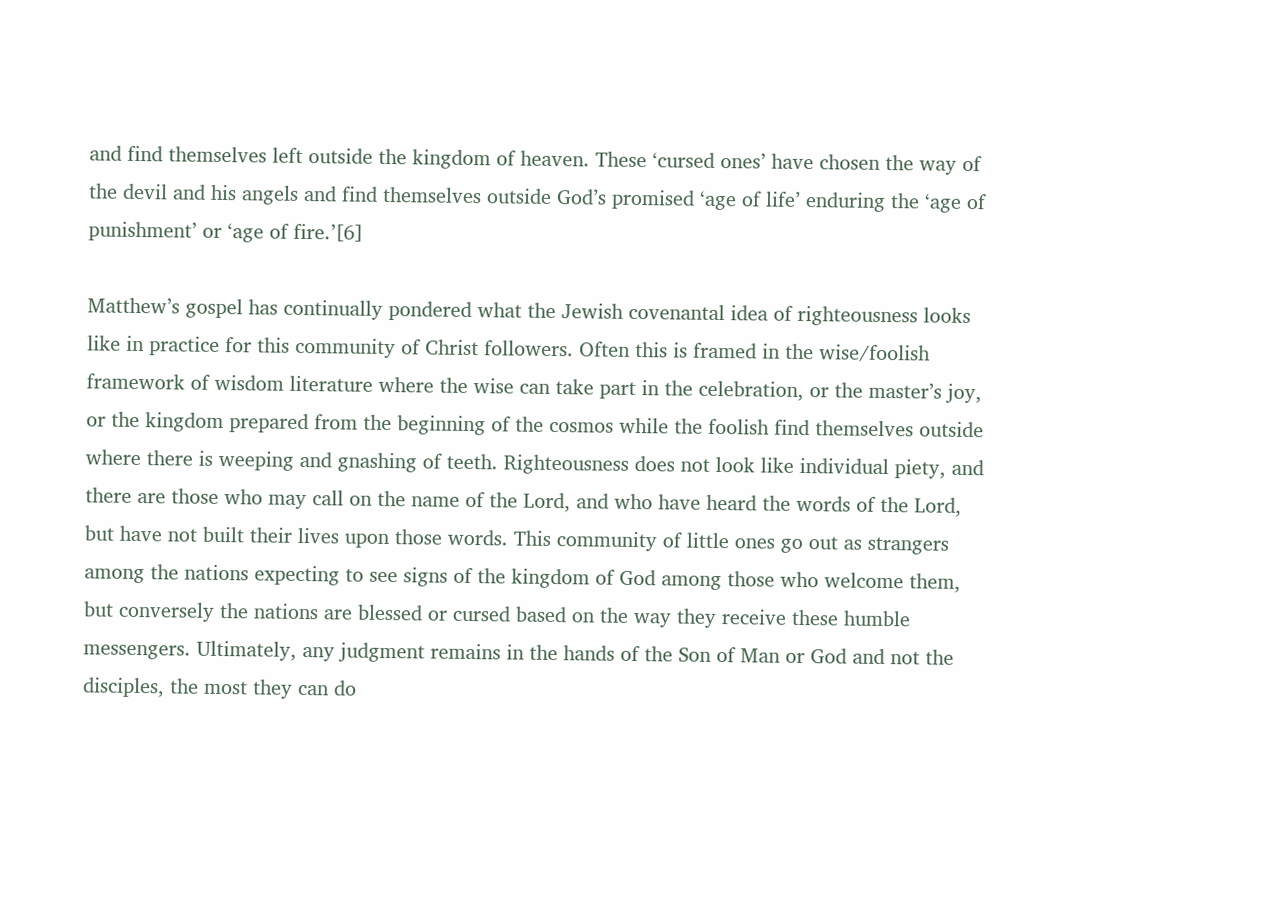and find themselves left outside the kingdom of heaven. These ‘cursed ones’ have chosen the way of the devil and his angels and find themselves outside God’s promised ‘age of life’ enduring the ‘age of punishment’ or ‘age of fire.’[6]

Matthew’s gospel has continually pondered what the Jewish covenantal idea of righteousness looks like in practice for this community of Christ followers. Often this is framed in the wise/foolish framework of wisdom literature where the wise can take part in the celebration, or the master’s joy, or the kingdom prepared from the beginning of the cosmos while the foolish find themselves outside where there is weeping and gnashing of teeth. Righteousness does not look like individual piety, and there are those who may call on the name of the Lord, and who have heard the words of the Lord, but have not built their lives upon those words. This community of little ones go out as strangers among the nations expecting to see signs of the kingdom of God among those who welcome them, but conversely the nations are blessed or cursed based on the way they receive these humble messengers. Ultimately, any judgment remains in the hands of the Son of Man or God and not the disciples, the most they can do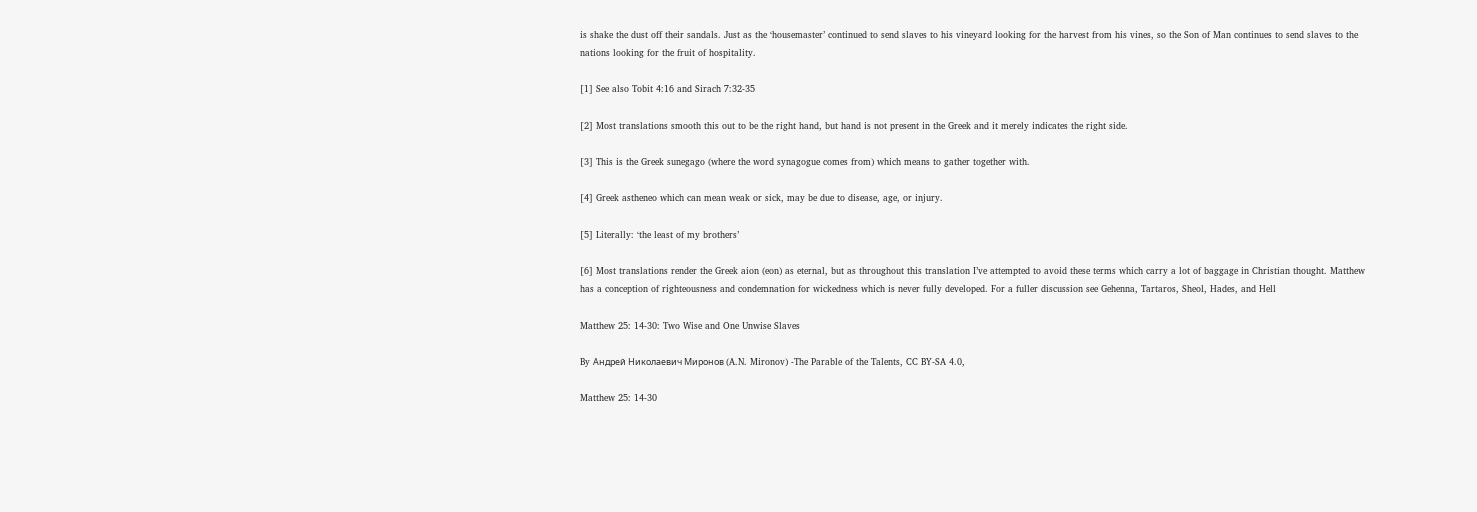is shake the dust off their sandals. Just as the ‘housemaster’ continued to send slaves to his vineyard looking for the harvest from his vines, so the Son of Man continues to send slaves to the nations looking for the fruit of hospitality.

[1] See also Tobit 4:16 and Sirach 7:32-35

[2] Most translations smooth this out to be the right hand, but hand is not present in the Greek and it merely indicates the right side.

[3] This is the Greek sunegago (where the word synagogue comes from) which means to gather together with.

[4] Greek astheneo which can mean weak or sick, may be due to disease, age, or injury.

[5] Literally: ‘the least of my brothers’

[6] Most translations render the Greek aion (eon) as eternal, but as throughout this translation I’ve attempted to avoid these terms which carry a lot of baggage in Christian thought. Matthew has a conception of righteousness and condemnation for wickedness which is never fully developed. For a fuller discussion see Gehenna, Tartaros, Sheol, Hades, and Hell

Matthew 25: 14-30: Two Wise and One Unwise Slaves

By Андрей Николаевич Миронов (A.N. Mironov) -The Parable of the Talents, CC BY-SA 4.0,

Matthew 25: 14-30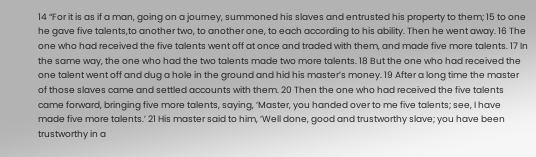14 “For it is as if a man, going on a journey, summoned his slaves and entrusted his property to them; 15 to one he gave five talents,to another two, to another one, to each according to his ability. Then he went away. 16 The one who had received the five talents went off at once and traded with them, and made five more talents. 17 In the same way, the one who had the two talents made two more talents. 18 But the one who had received the one talent went off and dug a hole in the ground and hid his master’s money. 19 After a long time the master of those slaves came and settled accounts with them. 20 Then the one who had received the five talents came forward, bringing five more talents, saying, ‘Master, you handed over to me five talents; see, I have made five more talents.’ 21 His master said to him, ‘Well done, good and trustworthy slave; you have been trustworthy in a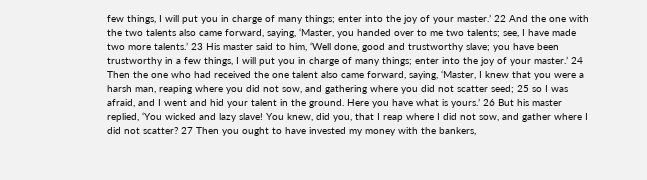few things, I will put you in charge of many things; enter into the joy of your master.’ 22 And the one with the two talents also came forward, saying, ‘Master, you handed over to me two talents; see, I have made two more talents.’ 23 His master said to him, ‘Well done, good and trustworthy slave; you have been trustworthy in a few things, I will put you in charge of many things; enter into the joy of your master.’ 24 Then the one who had received the one talent also came forward, saying, ‘Master, I knew that you were a harsh man, reaping where you did not sow, and gathering where you did not scatter seed; 25 so I was afraid, and I went and hid your talent in the ground. Here you have what is yours.’ 26 But his master replied, ‘You wicked and lazy slave! You knew, did you, that I reap where I did not sow, and gather where I did not scatter? 27 Then you ought to have invested my money with the bankers,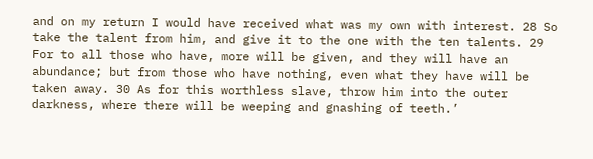and on my return I would have received what was my own with interest. 28 So take the talent from him, and give it to the one with the ten talents. 29 For to all those who have, more will be given, and they will have an abundance; but from those who have nothing, even what they have will be taken away. 30 As for this worthless slave, throw him into the outer darkness, where there will be weeping and gnashing of teeth.’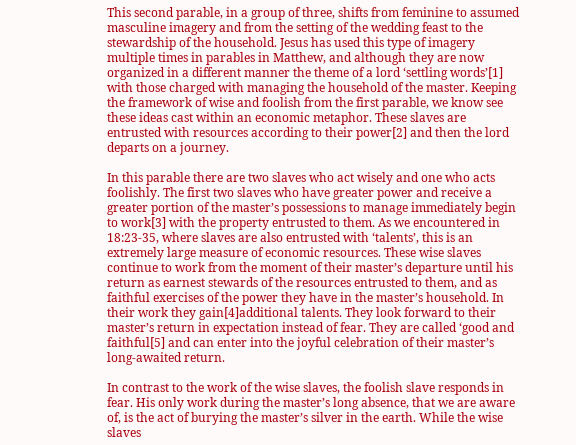This second parable, in a group of three, shifts from feminine to assumed masculine imagery and from the setting of the wedding feast to the stewardship of the household. Jesus has used this type of imagery multiple times in parables in Matthew, and although they are now organized in a different manner the theme of a lord ‘settling words’[1]  with those charged with managing the household of the master. Keeping the framework of wise and foolish from the first parable, we know see these ideas cast within an economic metaphor. These slaves are entrusted with resources according to their power[2] and then the lord departs on a journey.

In this parable there are two slaves who act wisely and one who acts foolishly. The first two slaves who have greater power and receive a greater portion of the master’s possessions to manage immediately begin to work[3] with the property entrusted to them. As we encountered in 18:23-35, where slaves are also entrusted with ‘talents’, this is an extremely large measure of economic resources. These wise slaves continue to work from the moment of their master’s departure until his return as earnest stewards of the resources entrusted to them, and as faithful exercises of the power they have in the master’s household. In their work they gain[4]additional talents. They look forward to their master’s return in expectation instead of fear. They are called ‘good and faithful[5] and can enter into the joyful celebration of their master’s long-awaited return.

In contrast to the work of the wise slaves, the foolish slave responds in fear. His only work during the master’s long absence, that we are aware of, is the act of burying the master’s silver in the earth. While the wise slaves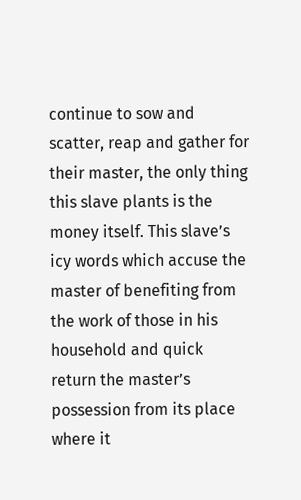continue to sow and scatter, reap and gather for their master, the only thing this slave plants is the money itself. This slave’s icy words which accuse the master of benefiting from the work of those in his household and quick return the master’s possession from its place where it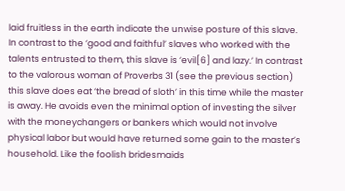laid fruitless in the earth indicate the unwise posture of this slave. In contrast to the ‘good and faithful’ slaves who worked with the talents entrusted to them, this slave is ‘evil[6] and lazy.’ In contrast to the valorous woman of Proverbs 31 (see the previous section) this slave does eat ‘the bread of sloth’ in this time while the master is away. He avoids even the minimal option of investing the silver with the moneychangers or bankers which would not involve physical labor but would have returned some gain to the master’s household. Like the foolish bridesmaids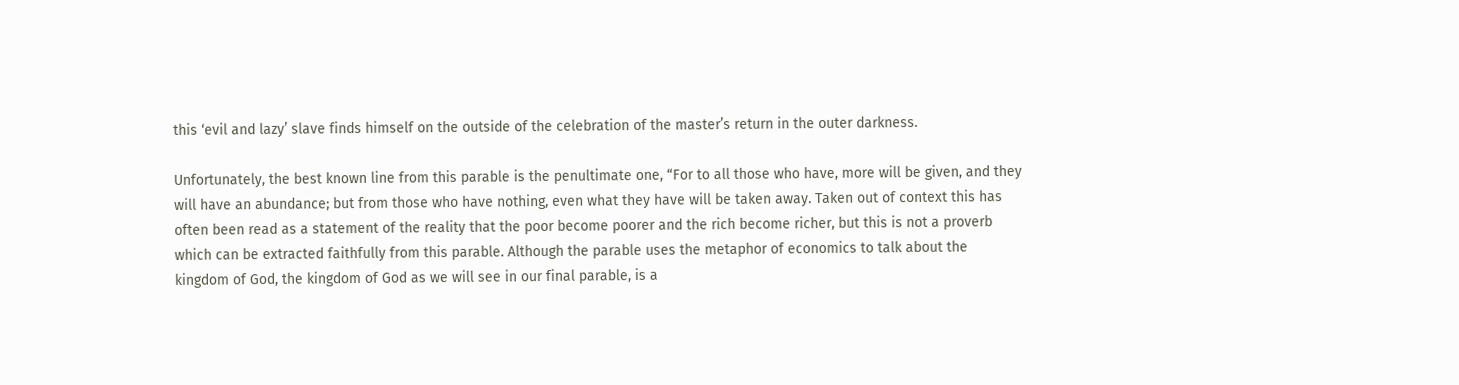this ‘evil and lazy’ slave finds himself on the outside of the celebration of the master’s return in the outer darkness.

Unfortunately, the best known line from this parable is the penultimate one, “For to all those who have, more will be given, and they will have an abundance; but from those who have nothing, even what they have will be taken away. Taken out of context this has often been read as a statement of the reality that the poor become poorer and the rich become richer, but this is not a proverb which can be extracted faithfully from this parable. Although the parable uses the metaphor of economics to talk about the kingdom of God, the kingdom of God as we will see in our final parable, is a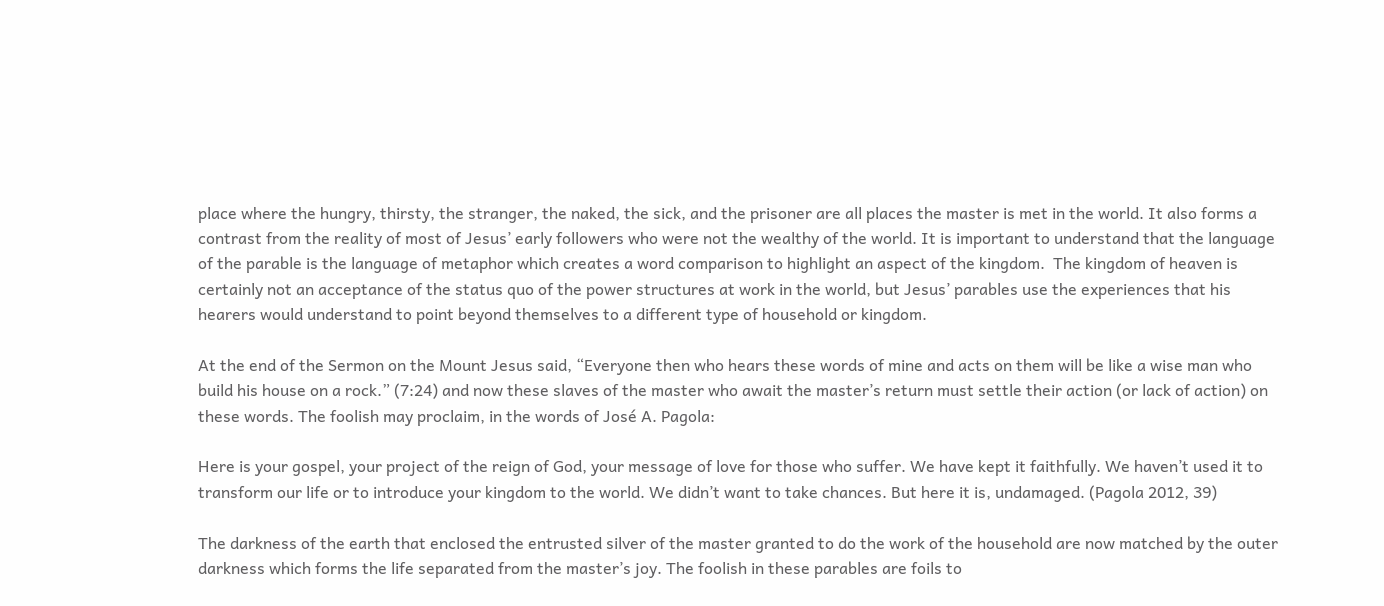place where the hungry, thirsty, the stranger, the naked, the sick, and the prisoner are all places the master is met in the world. It also forms a contrast from the reality of most of Jesus’ early followers who were not the wealthy of the world. It is important to understand that the language of the parable is the language of metaphor which creates a word comparison to highlight an aspect of the kingdom.  The kingdom of heaven is certainly not an acceptance of the status quo of the power structures at work in the world, but Jesus’ parables use the experiences that his hearers would understand to point beyond themselves to a different type of household or kingdom.

At the end of the Sermon on the Mount Jesus said, “Everyone then who hears these words of mine and acts on them will be like a wise man who build his house on a rock.” (7:24) and now these slaves of the master who await the master’s return must settle their action (or lack of action) on these words. The foolish may proclaim, in the words of José A. Pagola:

Here is your gospel, your project of the reign of God, your message of love for those who suffer. We have kept it faithfully. We haven’t used it to transform our life or to introduce your kingdom to the world. We didn’t want to take chances. But here it is, undamaged. (Pagola 2012, 39)

The darkness of the earth that enclosed the entrusted silver of the master granted to do the work of the household are now matched by the outer darkness which forms the life separated from the master’s joy. The foolish in these parables are foils to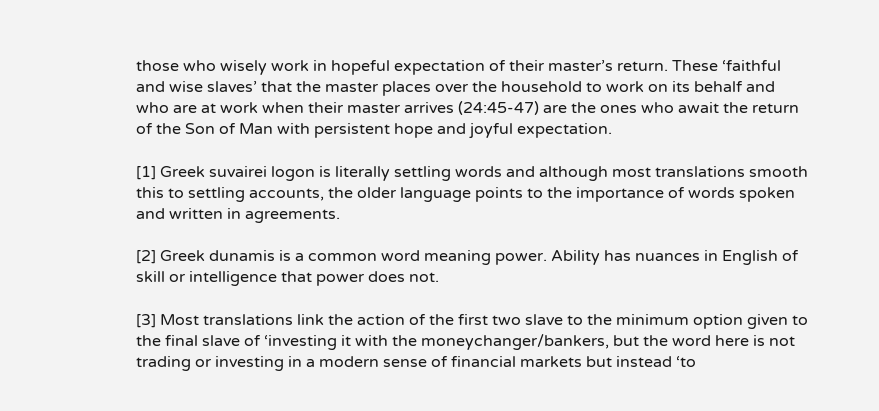those who wisely work in hopeful expectation of their master’s return. These ‘faithful and wise slaves’ that the master places over the household to work on its behalf and who are at work when their master arrives (24:45-47) are the ones who await the return of the Son of Man with persistent hope and joyful expectation.

[1] Greek suvairei logon is literally settling words and although most translations smooth this to settling accounts, the older language points to the importance of words spoken and written in agreements.

[2] Greek dunamis is a common word meaning power. Ability has nuances in English of skill or intelligence that power does not.

[3] Most translations link the action of the first two slave to the minimum option given to the final slave of ‘investing it with the moneychanger/bankers, but the word here is not trading or investing in a modern sense of financial markets but instead ‘to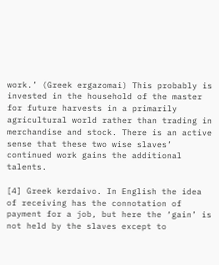work.’ (Greek ergazomai) This probably is invested in the household of the master for future harvests in a primarily agricultural world rather than trading in merchandise and stock. There is an active sense that these two wise slaves’ continued work gains the additional talents.

[4] Greek kerdaivo. In English the idea of receiving has the connotation of payment for a job, but here the ‘gain’ is not held by the slaves except to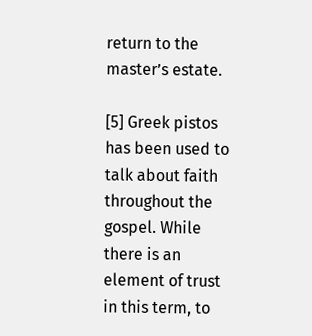return to the master’s estate.

[5] Greek pistos has been used to talk about faith throughout the gospel. While there is an element of trust in this term, to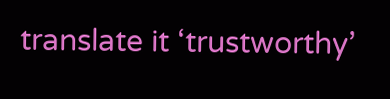translate it ‘trustworthy’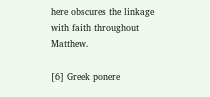here obscures the linkage with faith throughout Matthew.

[6] Greek ponere